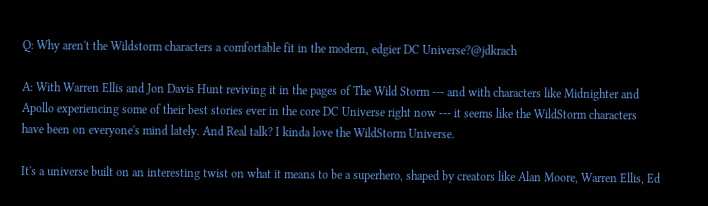Q: Why aren't the Wildstorm characters a comfortable fit in the modern, edgier DC Universe?@jdkrach

A: With Warren Ellis and Jon Davis Hunt reviving it in the pages of The Wild Storm --- and with characters like Midnighter and Apollo experiencing some of their best stories ever in the core DC Universe right now --- it seems like the WildStorm characters have been on everyone's mind lately. And Real talk? I kinda love the WildStorm Universe.

It's a universe built on an interesting twist on what it means to be a superhero, shaped by creators like Alan Moore, Warren Ellis, Ed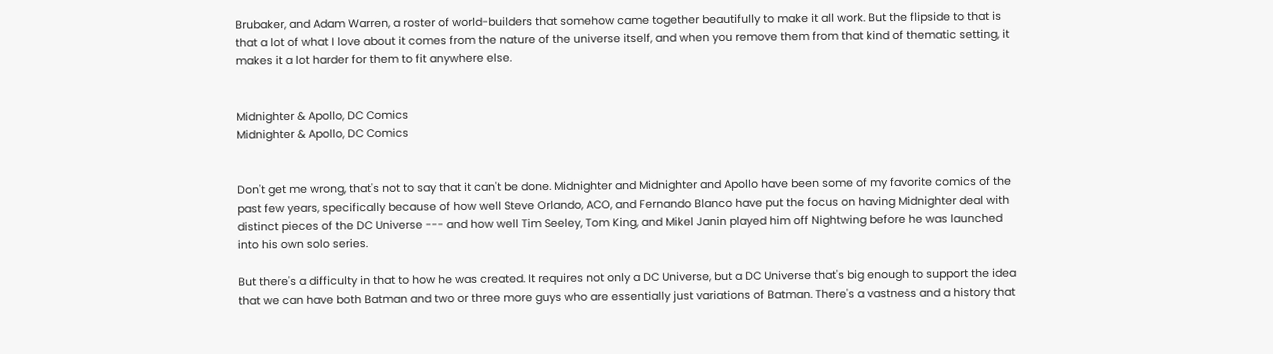Brubaker, and Adam Warren, a roster of world-builders that somehow came together beautifully to make it all work. But the flipside to that is that a lot of what I love about it comes from the nature of the universe itself, and when you remove them from that kind of thematic setting, it makes it a lot harder for them to fit anywhere else.


Midnighter & Apollo, DC Comics
Midnighter & Apollo, DC Comics


Don't get me wrong, that's not to say that it can't be done. Midnighter and Midnighter and Apollo have been some of my favorite comics of the past few years, specifically because of how well Steve Orlando, ACO, and Fernando Blanco have put the focus on having Midnighter deal with distinct pieces of the DC Universe --- and how well Tim Seeley, Tom King, and Mikel Janin played him off Nightwing before he was launched into his own solo series.

But there's a difficulty in that to how he was created. It requires not only a DC Universe, but a DC Universe that's big enough to support the idea that we can have both Batman and two or three more guys who are essentially just variations of Batman. There's a vastness and a history that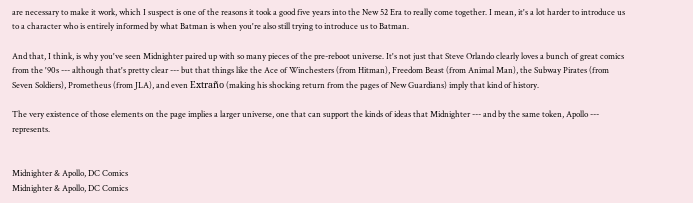are necessary to make it work, which I suspect is one of the reasons it took a good five years into the New 52 Era to really come together. I mean, it's a lot harder to introduce us to a character who is entirely informed by what Batman is when you're also still trying to introduce us to Batman.

And that, I think, is why you've seen Midnighter paired up with so many pieces of the pre-reboot universe. It's not just that Steve Orlando clearly loves a bunch of great comics from the '90s --- although that's pretty clear --- but that things like the Ace of Winchesters (from Hitman), Freedom Beast (from Animal Man), the Subway Pirates (from Seven Soldiers), Prometheus (from JLA), and even Extraño (making his shocking return from the pages of New Guardians) imply that kind of history.

The very existence of those elements on the page implies a larger universe, one that can support the kinds of ideas that Midnighter --- and by the same token, Apollo --- represents.


Midnighter & Apollo, DC Comics
Midnighter & Apollo, DC Comics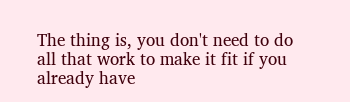The thing is, you don't need to do all that work to make it fit if you already have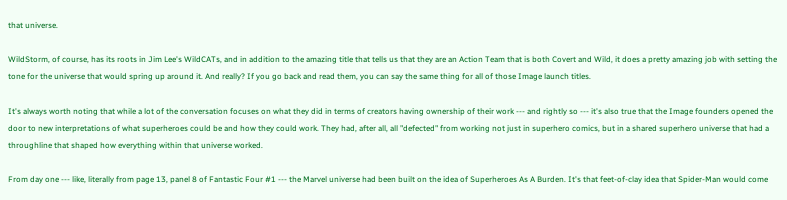that universe.

WildStorm, of course, has its roots in Jim Lee's WildCATs, and in addition to the amazing title that tells us that they are an Action Team that is both Covert and Wild, it does a pretty amazing job with setting the tone for the universe that would spring up around it. And really? If you go back and read them, you can say the same thing for all of those Image launch titles.

It's always worth noting that while a lot of the conversation focuses on what they did in terms of creators having ownership of their work --- and rightly so --- it's also true that the Image founders opened the door to new interpretations of what superheroes could be and how they could work. They had, after all, all "defected" from working not just in superhero comics, but in a shared superhero universe that had a throughline that shaped how everything within that universe worked.

From day one --- like, literally from page 13, panel 8 of Fantastic Four #1 --- the Marvel universe had been built on the idea of Superheroes As A Burden. It's that feet-of-clay idea that Spider-Man would come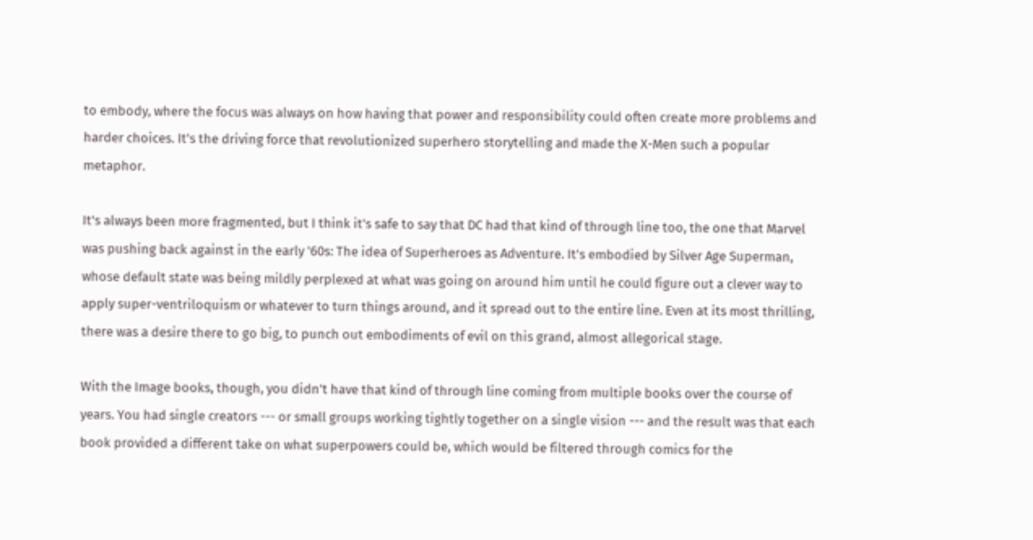to embody, where the focus was always on how having that power and responsibility could often create more problems and harder choices. It's the driving force that revolutionized superhero storytelling and made the X-Men such a popular metaphor.

It's always been more fragmented, but I think it's safe to say that DC had that kind of through line too, the one that Marvel was pushing back against in the early '60s: The idea of Superheroes as Adventure. It's embodied by Silver Age Superman, whose default state was being mildly perplexed at what was going on around him until he could figure out a clever way to apply super-ventriloquism or whatever to turn things around, and it spread out to the entire line. Even at its most thrilling, there was a desire there to go big, to punch out embodiments of evil on this grand, almost allegorical stage.

With the Image books, though, you didn't have that kind of through line coming from multiple books over the course of years. You had single creators --- or small groups working tightly together on a single vision --- and the result was that each book provided a different take on what superpowers could be, which would be filtered through comics for the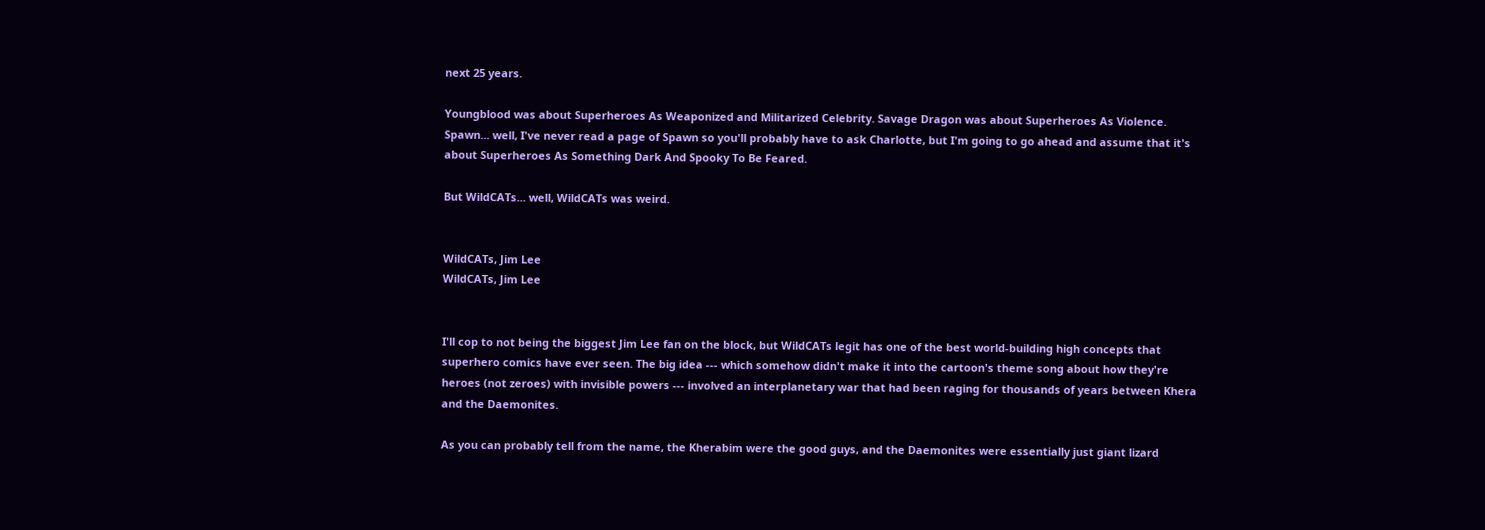next 25 years.

Youngblood was about Superheroes As Weaponized and Militarized Celebrity. Savage Dragon was about Superheroes As Violence. Spawn... well, I've never read a page of Spawn so you'll probably have to ask Charlotte, but I'm going to go ahead and assume that it's about Superheroes As Something Dark And Spooky To Be Feared.

But WildCATs... well, WildCATs was weird.


WildCATs, Jim Lee
WildCATs, Jim Lee


I'll cop to not being the biggest Jim Lee fan on the block, but WildCATs legit has one of the best world-building high concepts that superhero comics have ever seen. The big idea --- which somehow didn't make it into the cartoon's theme song about how they're heroes (not zeroes) with invisible powers --- involved an interplanetary war that had been raging for thousands of years between Khera and the Daemonites.

As you can probably tell from the name, the Kherabim were the good guys, and the Daemonites were essentially just giant lizard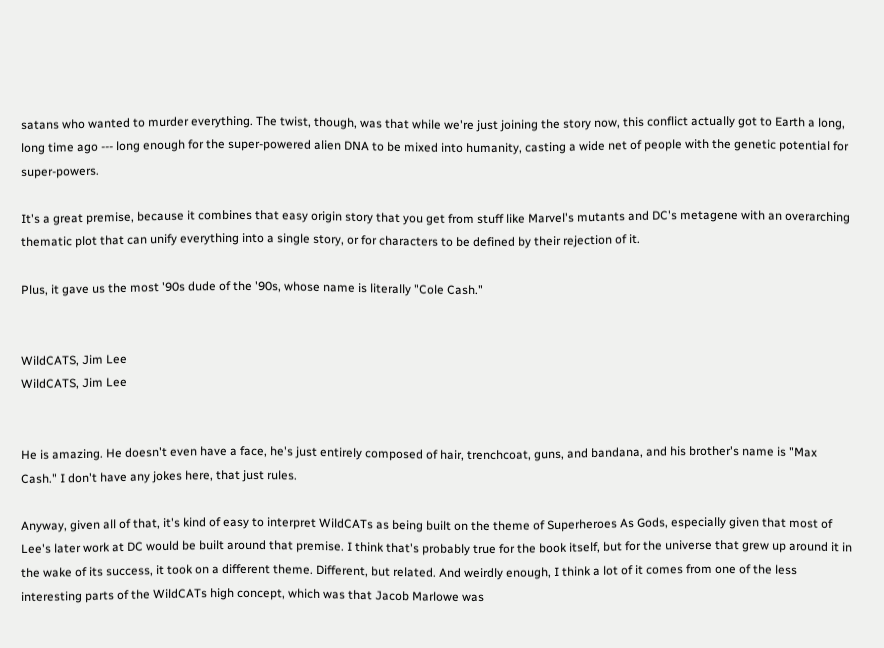satans who wanted to murder everything. The twist, though, was that while we're just joining the story now, this conflict actually got to Earth a long, long time ago --- long enough for the super-powered alien DNA to be mixed into humanity, casting a wide net of people with the genetic potential for super-powers.

It's a great premise, because it combines that easy origin story that you get from stuff like Marvel's mutants and DC's metagene with an overarching thematic plot that can unify everything into a single story, or for characters to be defined by their rejection of it.

Plus, it gave us the most '90s dude of the '90s, whose name is literally "Cole Cash."


WildCATS, Jim Lee
WildCATS, Jim Lee


He is amazing. He doesn't even have a face, he's just entirely composed of hair, trenchcoat, guns, and bandana, and his brother's name is "Max Cash." I don't have any jokes here, that just rules.

Anyway, given all of that, it's kind of easy to interpret WildCATs as being built on the theme of Superheroes As Gods, especially given that most of Lee's later work at DC would be built around that premise. I think that's probably true for the book itself, but for the universe that grew up around it in the wake of its success, it took on a different theme. Different, but related. And weirdly enough, I think a lot of it comes from one of the less interesting parts of the WildCATs high concept, which was that Jacob Marlowe was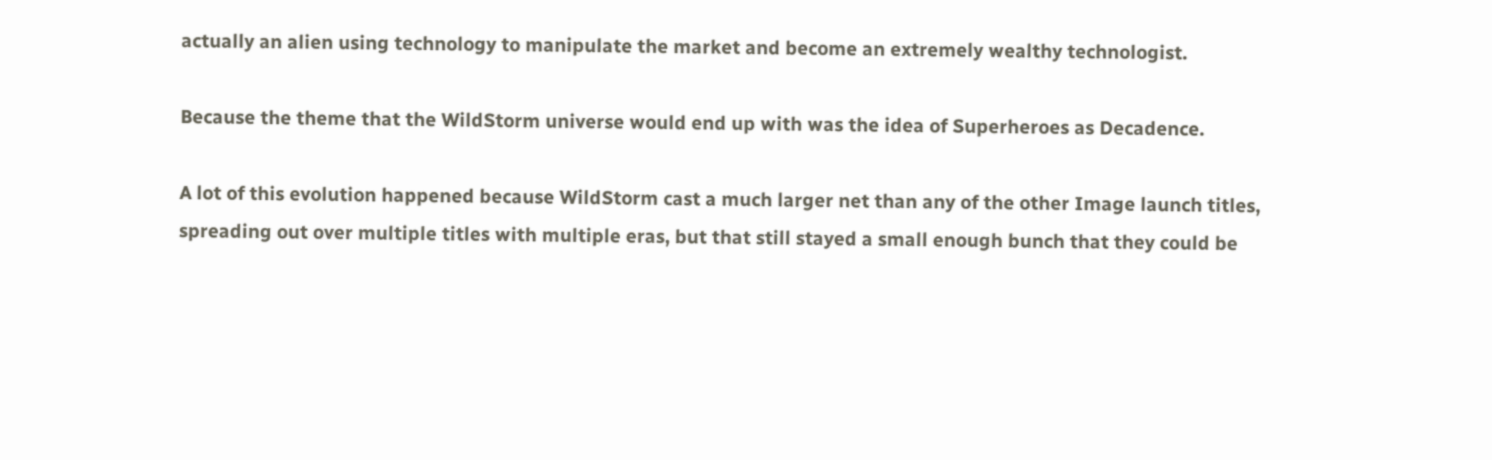actually an alien using technology to manipulate the market and become an extremely wealthy technologist.

Because the theme that the WildStorm universe would end up with was the idea of Superheroes as Decadence.

A lot of this evolution happened because WildStorm cast a much larger net than any of the other Image launch titles, spreading out over multiple titles with multiple eras, but that still stayed a small enough bunch that they could be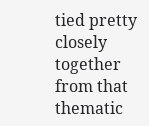tied pretty closely together from that thematic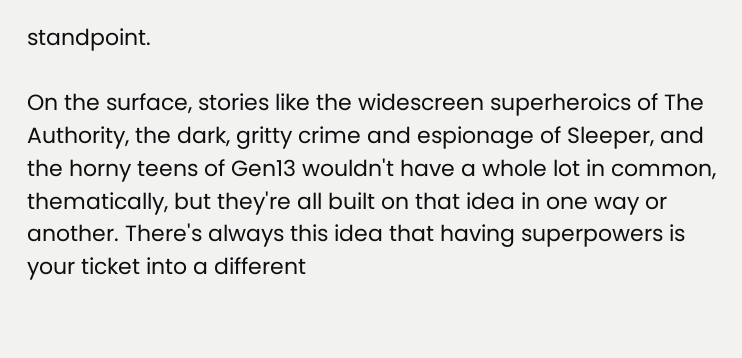standpoint.

On the surface, stories like the widescreen superheroics of The Authority, the dark, gritty crime and espionage of Sleeper, and the horny teens of Gen13 wouldn't have a whole lot in common, thematically, but they're all built on that idea in one way or another. There's always this idea that having superpowers is your ticket into a different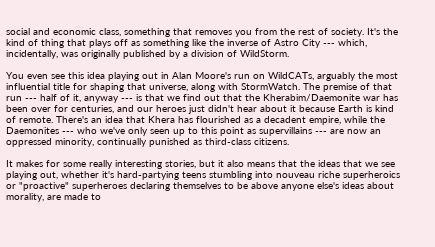social and economic class, something that removes you from the rest of society. It's the kind of thing that plays off as something like the inverse of Astro City --- which, incidentally, was originally published by a division of WildStorm.

You even see this idea playing out in Alan Moore's run on WildCATs, arguably the most influential title for shaping that universe, along with StormWatch. The premise of that run --- half of it, anyway --- is that we find out that the Kherabim/Daemonite war has been over for centuries, and our heroes just didn't hear about it because Earth is kind of remote. There's an idea that Khera has flourished as a decadent empire, while the Daemonites --- who we've only seen up to this point as supervillains --- are now an oppressed minority, continually punished as third-class citizens.

It makes for some really interesting stories, but it also means that the ideas that we see playing out, whether it's hard-partying teens stumbling into nouveau riche superheroics or "proactive" superheroes declaring themselves to be above anyone else's ideas about morality, are made to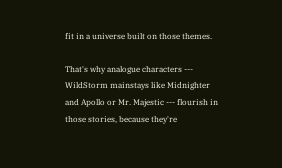fit in a universe built on those themes.

That's why analogue characters --- WildStorm mainstays like Midnighter and Apollo or Mr. Majestic --- flourish in those stories, because they're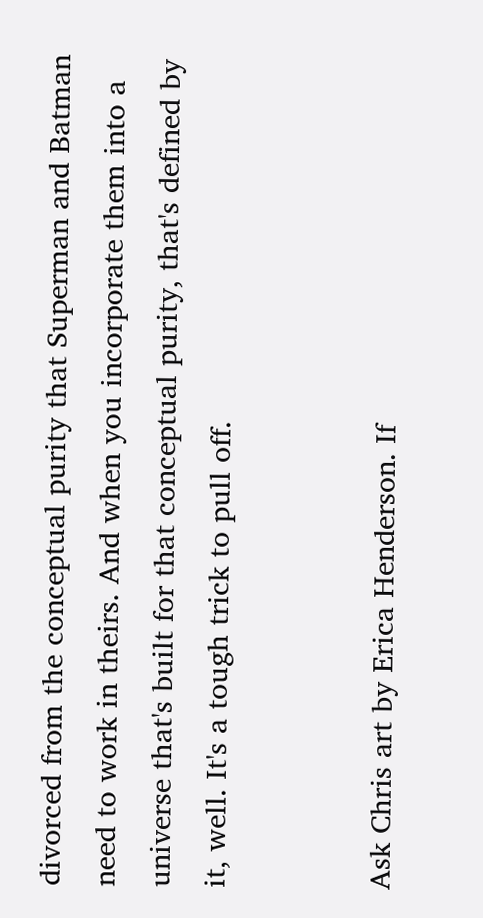divorced from the conceptual purity that Superman and Batman need to work in theirs. And when you incorporate them into a universe that's built for that conceptual purity, that's defined by it, well. It's a tough trick to pull off.


Ask Chris art by Erica Henderson. If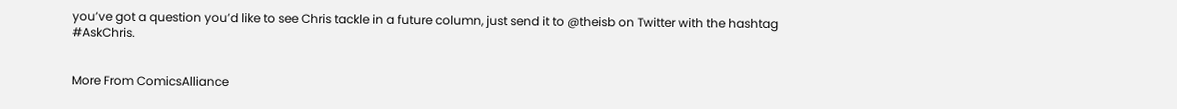you’ve got a question you’d like to see Chris tackle in a future column, just send it to @theisb on Twitter with the hashtag #AskChris.


More From ComicsAlliance